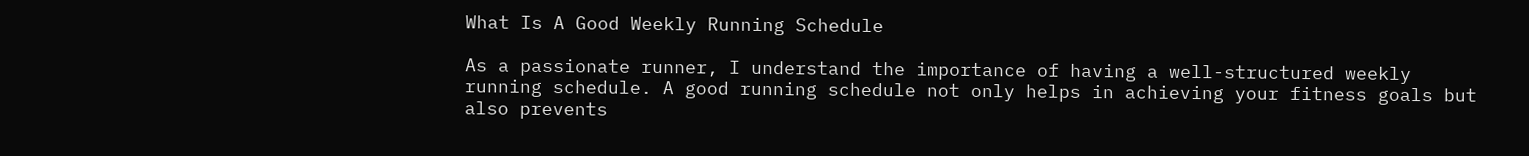What Is A Good Weekly Running Schedule

As a passionate runner, I understand the importance of having a well-structured weekly running schedule. A good running schedule not only helps in achieving your fitness goals but also prevents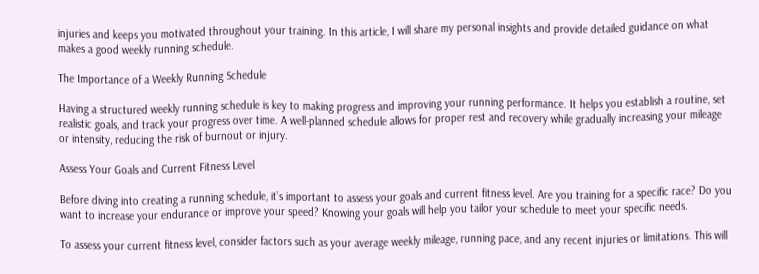injuries and keeps you motivated throughout your training. In this article, I will share my personal insights and provide detailed guidance on what makes a good weekly running schedule.

The Importance of a Weekly Running Schedule

Having a structured weekly running schedule is key to making progress and improving your running performance. It helps you establish a routine, set realistic goals, and track your progress over time. A well-planned schedule allows for proper rest and recovery while gradually increasing your mileage or intensity, reducing the risk of burnout or injury.

Assess Your Goals and Current Fitness Level

Before diving into creating a running schedule, it’s important to assess your goals and current fitness level. Are you training for a specific race? Do you want to increase your endurance or improve your speed? Knowing your goals will help you tailor your schedule to meet your specific needs.

To assess your current fitness level, consider factors such as your average weekly mileage, running pace, and any recent injuries or limitations. This will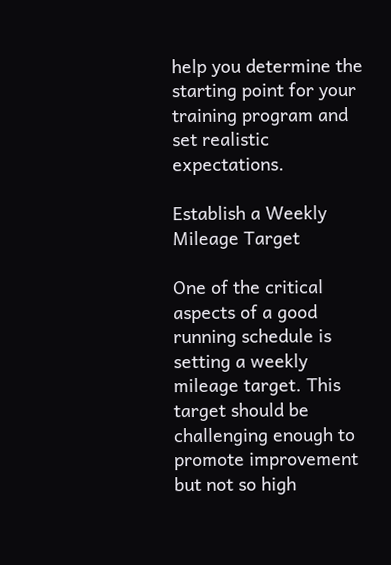help you determine the starting point for your training program and set realistic expectations.

Establish a Weekly Mileage Target

One of the critical aspects of a good running schedule is setting a weekly mileage target. This target should be challenging enough to promote improvement but not so high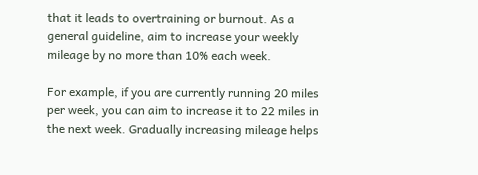that it leads to overtraining or burnout. As a general guideline, aim to increase your weekly mileage by no more than 10% each week.

For example, if you are currently running 20 miles per week, you can aim to increase it to 22 miles in the next week. Gradually increasing mileage helps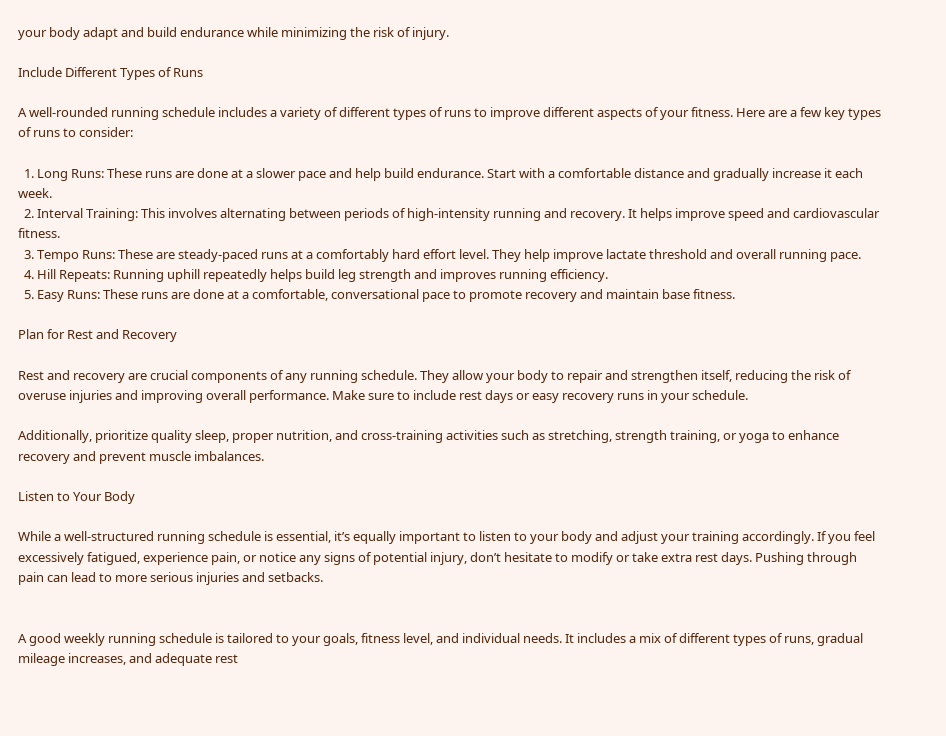your body adapt and build endurance while minimizing the risk of injury.

Include Different Types of Runs

A well-rounded running schedule includes a variety of different types of runs to improve different aspects of your fitness. Here are a few key types of runs to consider:

  1. Long Runs: These runs are done at a slower pace and help build endurance. Start with a comfortable distance and gradually increase it each week.
  2. Interval Training: This involves alternating between periods of high-intensity running and recovery. It helps improve speed and cardiovascular fitness.
  3. Tempo Runs: These are steady-paced runs at a comfortably hard effort level. They help improve lactate threshold and overall running pace.
  4. Hill Repeats: Running uphill repeatedly helps build leg strength and improves running efficiency.
  5. Easy Runs: These runs are done at a comfortable, conversational pace to promote recovery and maintain base fitness.

Plan for Rest and Recovery

Rest and recovery are crucial components of any running schedule. They allow your body to repair and strengthen itself, reducing the risk of overuse injuries and improving overall performance. Make sure to include rest days or easy recovery runs in your schedule.

Additionally, prioritize quality sleep, proper nutrition, and cross-training activities such as stretching, strength training, or yoga to enhance recovery and prevent muscle imbalances.

Listen to Your Body

While a well-structured running schedule is essential, it’s equally important to listen to your body and adjust your training accordingly. If you feel excessively fatigued, experience pain, or notice any signs of potential injury, don’t hesitate to modify or take extra rest days. Pushing through pain can lead to more serious injuries and setbacks.


A good weekly running schedule is tailored to your goals, fitness level, and individual needs. It includes a mix of different types of runs, gradual mileage increases, and adequate rest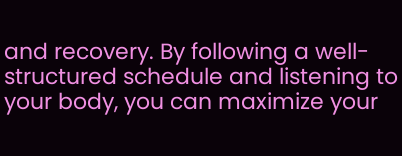and recovery. By following a well-structured schedule and listening to your body, you can maximize your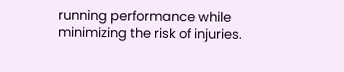running performance while minimizing the risk of injuries.